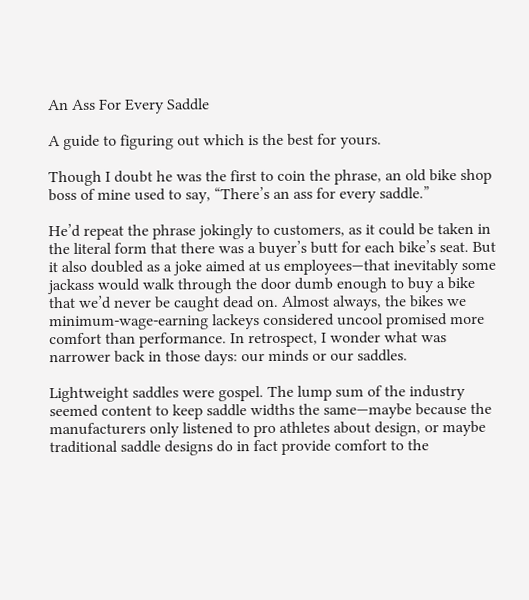An Ass For Every Saddle

A guide to figuring out which is the best for yours.

Though I doubt he was the first to coin the phrase, an old bike shop boss of mine used to say, “There’s an ass for every saddle.”

He’d repeat the phrase jokingly to customers, as it could be taken in the literal form that there was a buyer’s butt for each bike’s seat. But it also doubled as a joke aimed at us employees—that inevitably some jackass would walk through the door dumb enough to buy a bike that we’d never be caught dead on. Almost always, the bikes we minimum-wage-earning lackeys considered uncool promised more comfort than performance. In retrospect, I wonder what was narrower back in those days: our minds or our saddles.

Lightweight saddles were gospel. The lump sum of the industry seemed content to keep saddle widths the same—maybe because the manufacturers only listened to pro athletes about design, or maybe traditional saddle designs do in fact provide comfort to the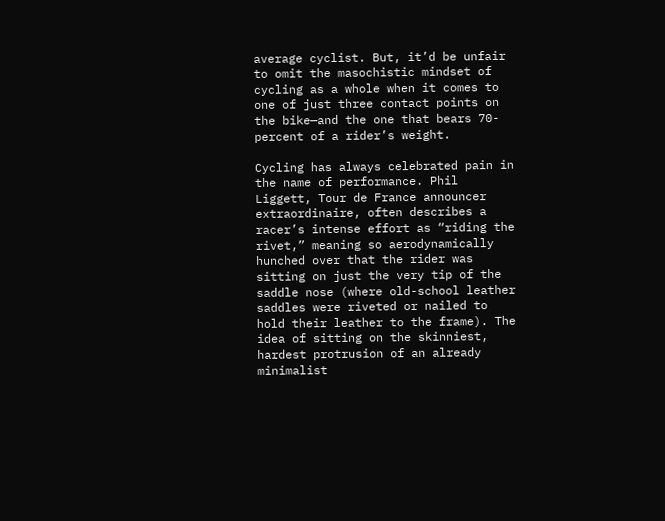average cyclist. But, it’d be unfair to omit the masochistic mindset of cycling as a whole when it comes to one of just three contact points on the bike—and the one that bears 70-percent of a rider’s weight.

Cycling has always celebrated pain in the name of performance. Phil Liggett, Tour de France announcer extraordinaire, often describes a racer’s intense effort as “riding the rivet,” meaning so aerodynamically hunched over that the rider was sitting on just the very tip of the saddle nose (where old-school leather saddles were riveted or nailed to hold their leather to the frame). The idea of sitting on the skinniest, hardest protrusion of an already minimalist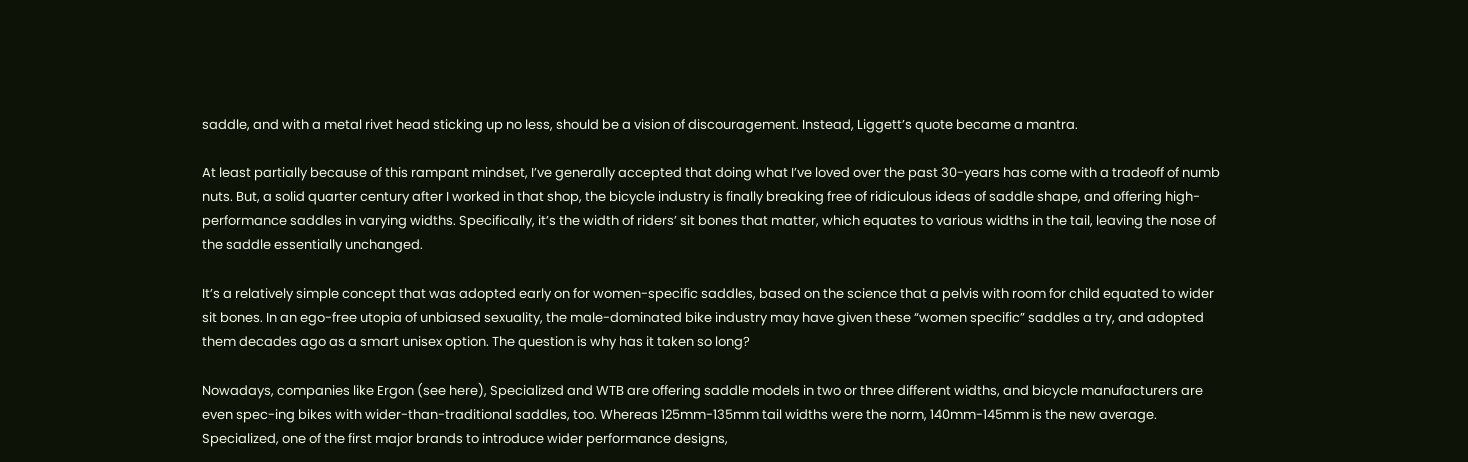saddle, and with a metal rivet head sticking up no less, should be a vision of discouragement. Instead, Liggett’s quote became a mantra.

At least partially because of this rampant mindset, I’ve generally accepted that doing what I’ve loved over the past 30-years has come with a tradeoff of numb nuts. But, a solid quarter century after I worked in that shop, the bicycle industry is finally breaking free of ridiculous ideas of saddle shape, and offering high-performance saddles in varying widths. Specifically, it’s the width of riders’ sit bones that matter, which equates to various widths in the tail, leaving the nose of the saddle essentially unchanged.

It’s a relatively simple concept that was adopted early on for women-specific saddles, based on the science that a pelvis with room for child equated to wider sit bones. In an ego-free utopia of unbiased sexuality, the male-dominated bike industry may have given these “women specific” saddles a try, and adopted them decades ago as a smart unisex option. The question is why has it taken so long?

Nowadays, companies like Ergon (see here), Specialized and WTB are offering saddle models in two or three different widths, and bicycle manufacturers are even spec-ing bikes with wider-than-traditional saddles, too. Whereas 125mm-135mm tail widths were the norm, 140mm-145mm is the new average. Specialized, one of the first major brands to introduce wider performance designs,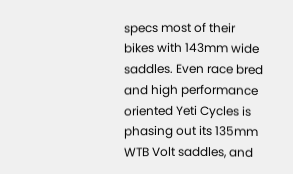specs most of their bikes with 143mm wide saddles. Even race bred and high performance oriented Yeti Cycles is phasing out its 135mm WTB Volt saddles, and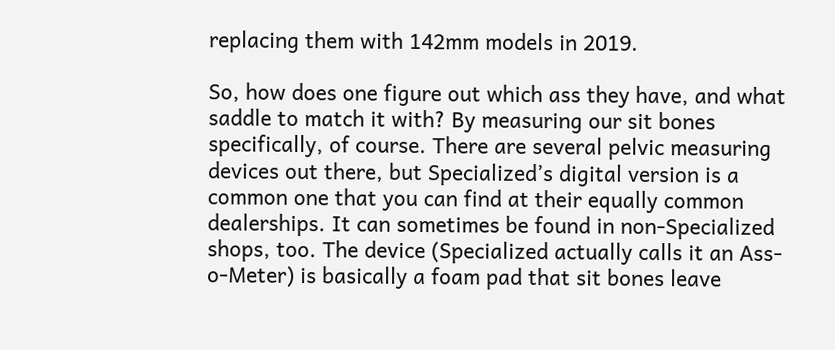replacing them with 142mm models in 2019.

So, how does one figure out which ass they have, and what saddle to match it with? By measuring our sit bones specifically, of course. There are several pelvic measuring devices out there, but Specialized’s digital version is a common one that you can find at their equally common dealerships. It can sometimes be found in non-Specialized shops, too. The device (Specialized actually calls it an Ass-o-Meter) is basically a foam pad that sit bones leave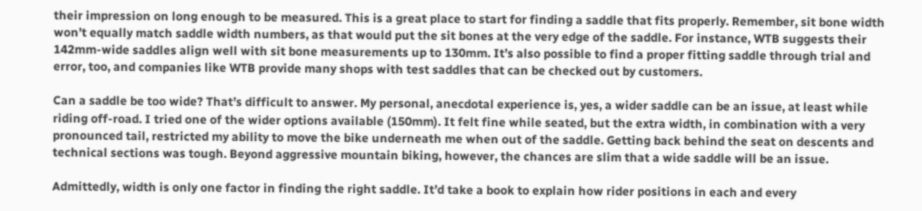their impression on long enough to be measured. This is a great place to start for finding a saddle that fits properly. Remember, sit bone width won’t equally match saddle width numbers, as that would put the sit bones at the very edge of the saddle. For instance, WTB suggests their 142mm-wide saddles align well with sit bone measurements up to 130mm. It’s also possible to find a proper fitting saddle through trial and error, too, and companies like WTB provide many shops with test saddles that can be checked out by customers.

Can a saddle be too wide? That’s difficult to answer. My personal, anecdotal experience is, yes, a wider saddle can be an issue, at least while riding off-road. I tried one of the wider options available (150mm). It felt fine while seated, but the extra width, in combination with a very pronounced tail, restricted my ability to move the bike underneath me when out of the saddle. Getting back behind the seat on descents and technical sections was tough. Beyond aggressive mountain biking, however, the chances are slim that a wide saddle will be an issue.

Admittedly, width is only one factor in finding the right saddle. It’d take a book to explain how rider positions in each and every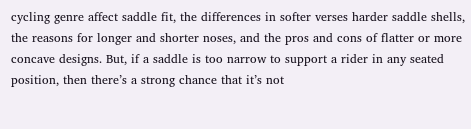cycling genre affect saddle fit, the differences in softer verses harder saddle shells, the reasons for longer and shorter noses, and the pros and cons of flatter or more concave designs. But, if a saddle is too narrow to support a rider in any seated position, then there’s a strong chance that it’s not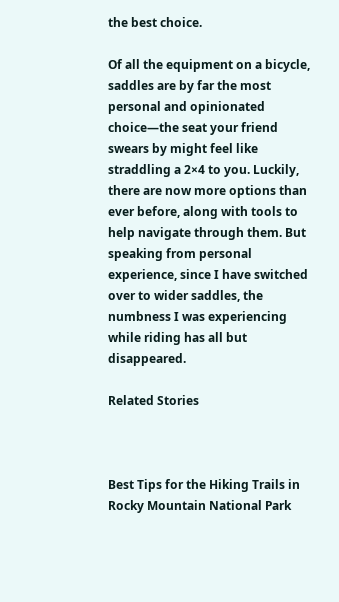the best choice.

Of all the equipment on a bicycle, saddles are by far the most personal and opinionated choice—the seat your friend swears by might feel like straddling a 2×4 to you. Luckily, there are now more options than ever before, along with tools to help navigate through them. But speaking from personal experience, since I have switched over to wider saddles, the numbness I was experiencing while riding has all but disappeared.

Related Stories



Best Tips for the Hiking Trails in Rocky Mountain National Park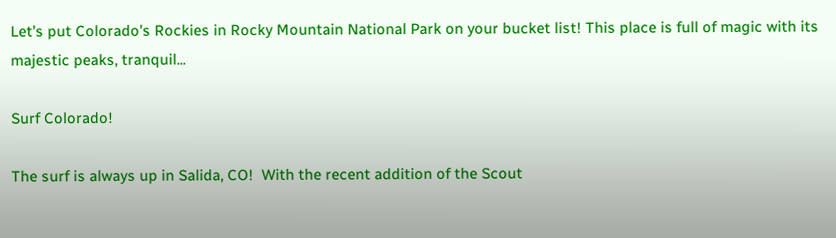Let’s put Colorado's Rockies in Rocky Mountain National Park on your bucket list! This place is full of magic with its majestic peaks, tranquil...

Surf Colorado!

The surf is always up in Salida, CO!  With the recent addition of the Scout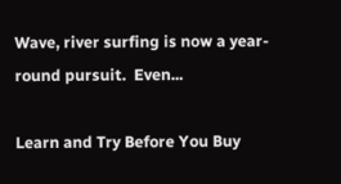Wave, river surfing is now a year-round pursuit.  Even...

Learn and Try Before You Buy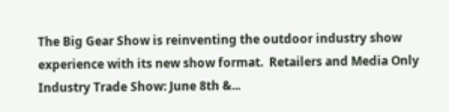The Big Gear Show is reinventing the outdoor industry show experience with its new show format.  Retailers and Media Only Industry Trade Show: June 8th &...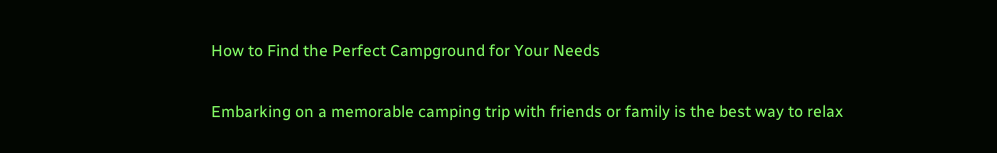How to Find the Perfect Campground for Your Needs

Embarking on a memorable camping trip with friends or family is the best way to relax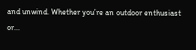and unwind. Whether you’re an outdoor enthusiast or...